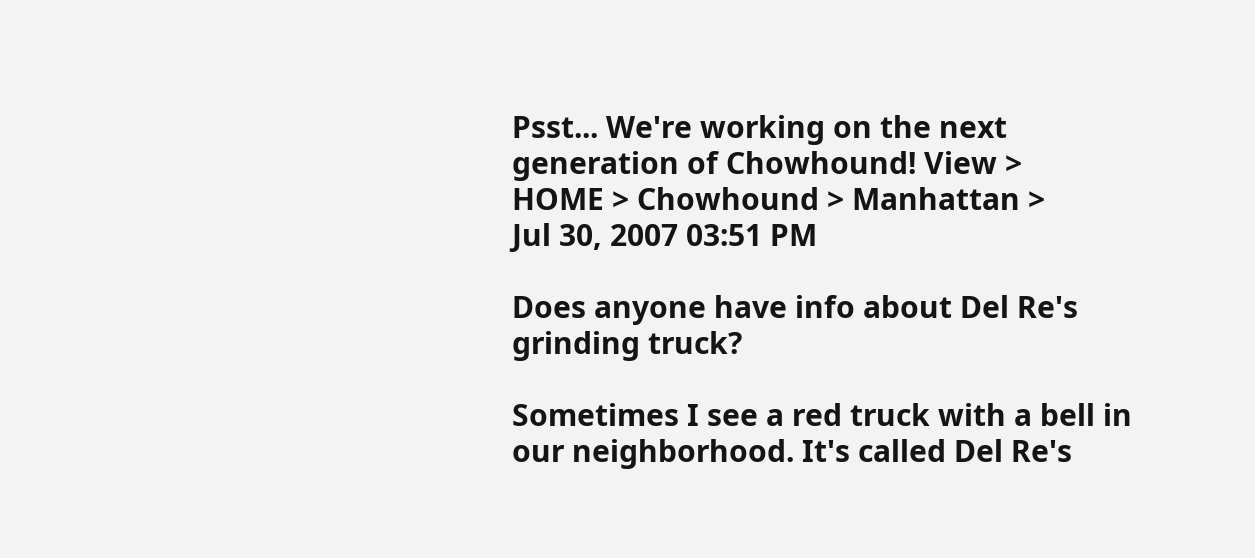Psst... We're working on the next generation of Chowhound! View >
HOME > Chowhound > Manhattan >
Jul 30, 2007 03:51 PM

Does anyone have info about Del Re's grinding truck?

Sometimes I see a red truck with a bell in our neighborhood. It's called Del Re's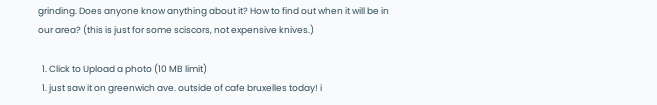grinding. Does anyone know anything about it? How to find out when it will be in our area? (this is just for some sciscors, not expensive knives.)

  1. Click to Upload a photo (10 MB limit)
  1. just saw it on greenwich ave. outside of cafe bruxelles today! i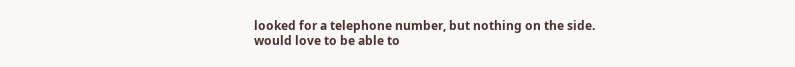looked for a telephone number, but nothing on the side. would love to be able to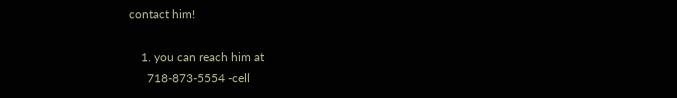contact him!

    1. you can reach him at
      718-873-5554 -cell